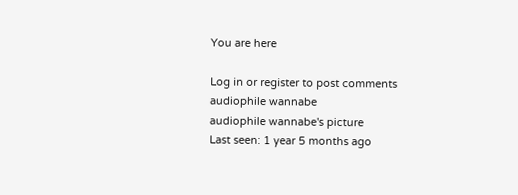You are here

Log in or register to post comments
audiophile wannabe
audiophile wannabe's picture
Last seen: 1 year 5 months ago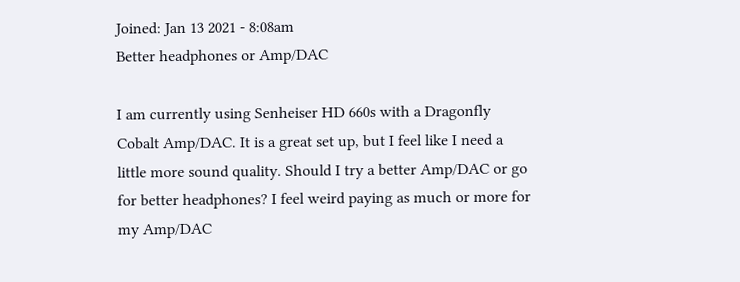Joined: Jan 13 2021 - 8:08am
Better headphones or Amp/DAC

I am currently using Senheiser HD 660s with a Dragonfly Cobalt Amp/DAC. It is a great set up, but I feel like I need a little more sound quality. Should I try a better Amp/DAC or go for better headphones? I feel weird paying as much or more for my Amp/DAC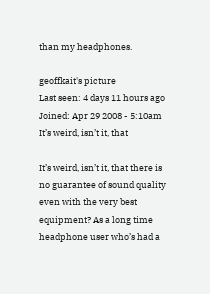than my headphones.

geoffkait's picture
Last seen: 4 days 11 hours ago
Joined: Apr 29 2008 - 5:10am
It’s weird, isn’t it, that

It’s weird, isn’t it, that there is no guarantee of sound quality even with the very best equipment? As a long time headphone user who’s had a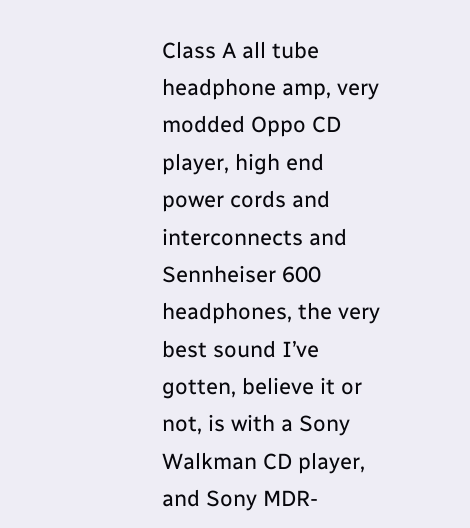Class A all tube headphone amp, very modded Oppo CD player, high end power cords and interconnects and Sennheiser 600 headphones, the very best sound I’ve gotten, believe it or not, is with a Sony Walkman CD player, and Sony MDR-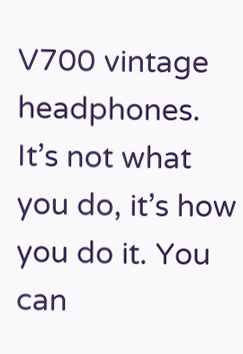V700 vintage headphones. It’s not what you do, it’s how you do it. You can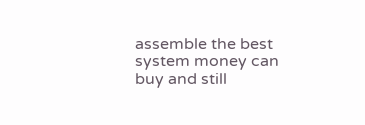assemble the best system money can buy and still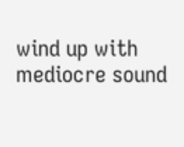wind up with mediocre sound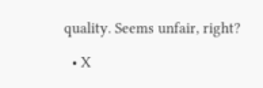quality. Seems unfair, right?

  • X